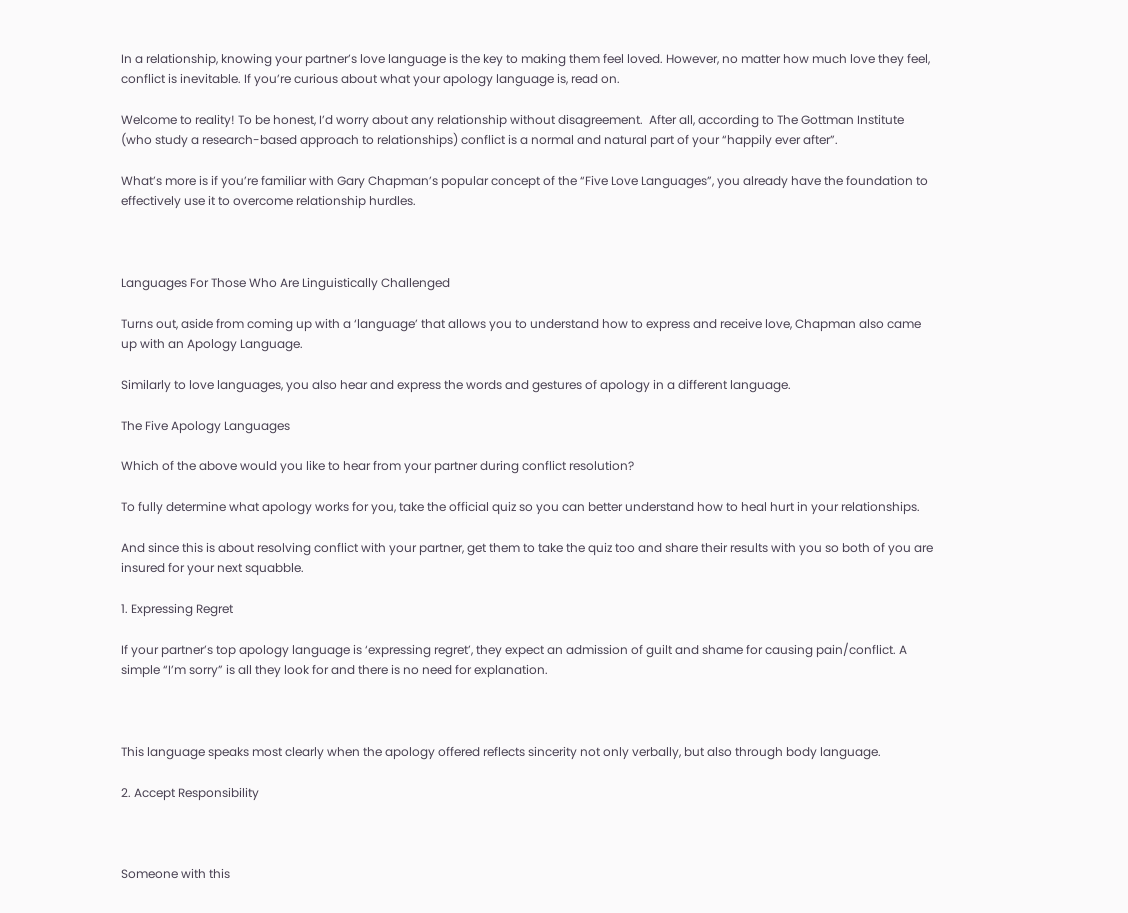In a relationship, knowing your partner’s love language is the key to making them feel loved. However, no matter how much love they feel, conflict is inevitable. If you’re curious about what your apology language is, read on.

Welcome to reality! To be honest, I’d worry about any relationship without disagreement.  After all, according to The Gottman Institute (who study a research-based approach to relationships) conflict is a normal and natural part of your “happily ever after”.

What’s more is if you’re familiar with Gary Chapman’s popular concept of the “Five Love Languages”, you already have the foundation to effectively use it to overcome relationship hurdles.



Languages For Those Who Are Linguistically Challenged

Turns out, aside from coming up with a ‘language’ that allows you to understand how to express and receive love, Chapman also came up with an Apology Language.

Similarly to love languages, you also hear and express the words and gestures of apology in a different language.

The Five Apology Languages

Which of the above would you like to hear from your partner during conflict resolution?

To fully determine what apology works for you, take the official quiz so you can better understand how to heal hurt in your relationships.

And since this is about resolving conflict with your partner, get them to take the quiz too and share their results with you so both of you are insured for your next squabble.

1. Expressing Regret

If your partner’s top apology language is ‘expressing regret’, they expect an admission of guilt and shame for causing pain/conflict. A simple “I’m sorry” is all they look for and there is no need for explanation.



This language speaks most clearly when the apology offered reflects sincerity not only verbally, but also through body language.

2. Accept Responsibility



Someone with this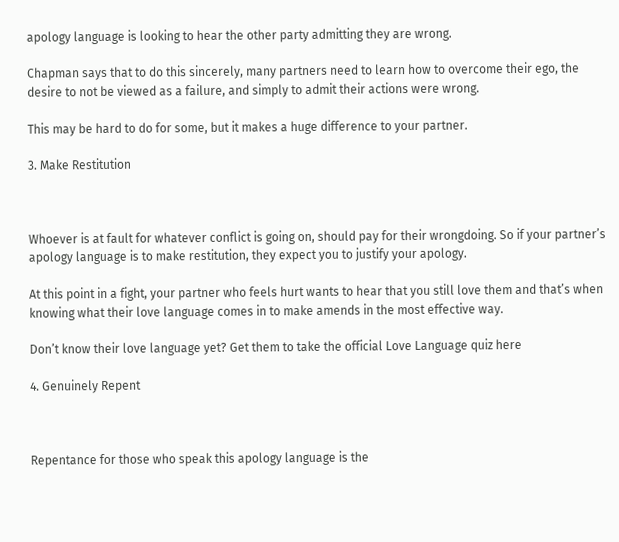apology language is looking to hear the other party admitting they are wrong.

Chapman says that to do this sincerely, many partners need to learn how to overcome their ego, the desire to not be viewed as a failure, and simply to admit their actions were wrong.

This may be hard to do for some, but it makes a huge difference to your partner.

3. Make Restitution



Whoever is at fault for whatever conflict is going on, should pay for their wrongdoing. So if your partner’s apology language is to make restitution, they expect you to justify your apology.

At this point in a fight, your partner who feels hurt wants to hear that you still love them and that’s when knowing what their love language comes in to make amends in the most effective way.

Don’t know their love language yet? Get them to take the official Love Language quiz here

4. Genuinely Repent



Repentance for those who speak this apology language is the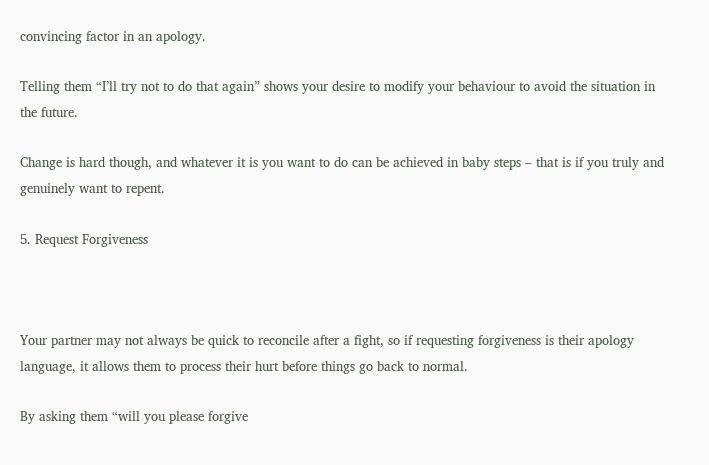convincing factor in an apology.

Telling them “I’ll try not to do that again” shows your desire to modify your behaviour to avoid the situation in the future.

Change is hard though, and whatever it is you want to do can be achieved in baby steps – that is if you truly and genuinely want to repent.

5. Request Forgiveness



Your partner may not always be quick to reconcile after a fight, so if requesting forgiveness is their apology language, it allows them to process their hurt before things go back to normal.

By asking them “will you please forgive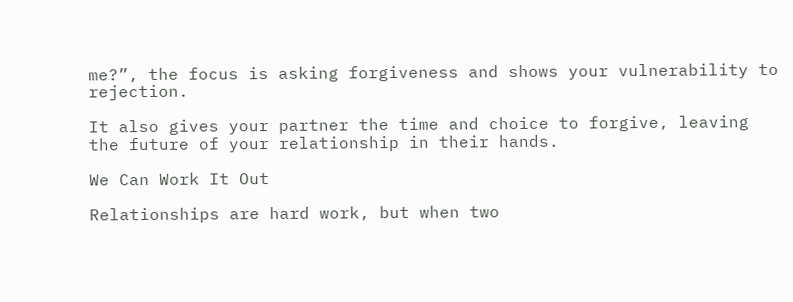me?”, the focus is asking forgiveness and shows your vulnerability to rejection.

It also gives your partner the time and choice to forgive, leaving the future of your relationship in their hands.

We Can Work It Out

Relationships are hard work, but when two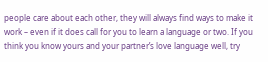people care about each other, they will always find ways to make it work – even if it does call for you to learn a language or two. If you think you know yours and your partner’s love language well, try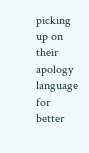picking up on their apology language for better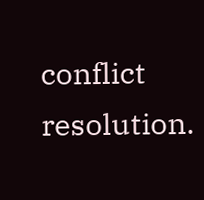conflict resolution.